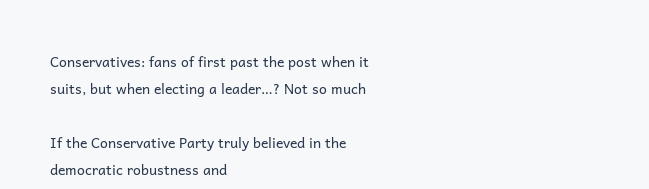Conservatives: fans of first past the post when it suits, but when electing a leader…? Not so much

If the Conservative Party truly believed in the democratic robustness and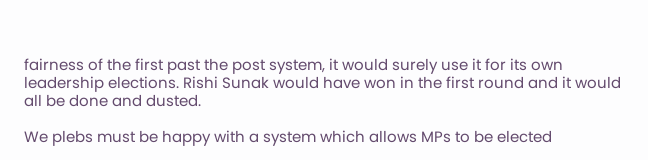fairness of the first past the post system, it would surely use it for its own leadership elections. Rishi Sunak would have won in the first round and it would all be done and dusted.

We plebs must be happy with a system which allows MPs to be elected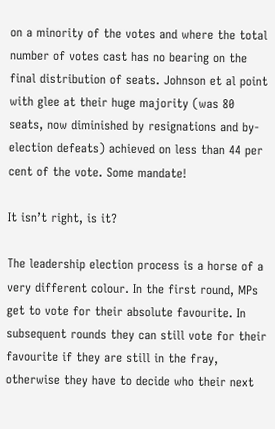on a minority of the votes and where the total number of votes cast has no bearing on the final distribution of seats. Johnson et al point with glee at their huge majority (was 80 seats, now diminished by resignations and by-election defeats) achieved on less than 44 per cent of the vote. Some mandate!

It isn’t right, is it?

The leadership election process is a horse of a very different colour. In the first round, MPs get to vote for their absolute favourite. In subsequent rounds they can still vote for their favourite if they are still in the fray, otherwise they have to decide who their next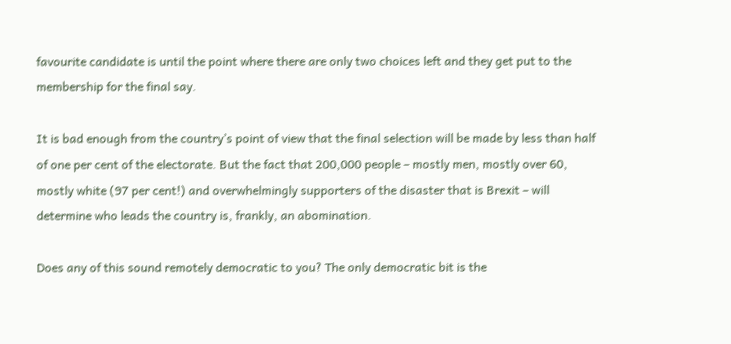favourite candidate is until the point where there are only two choices left and they get put to the membership for the final say.

It is bad enough from the country’s point of view that the final selection will be made by less than half of one per cent of the electorate. But the fact that 200,000 people – mostly men, mostly over 60, mostly white (97 per cent!) and overwhelmingly supporters of the disaster that is Brexit – will determine who leads the country is, frankly, an abomination.

Does any of this sound remotely democratic to you? The only democratic bit is the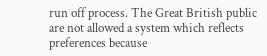run off process. The Great British public are not allowed a system which reflects preferences because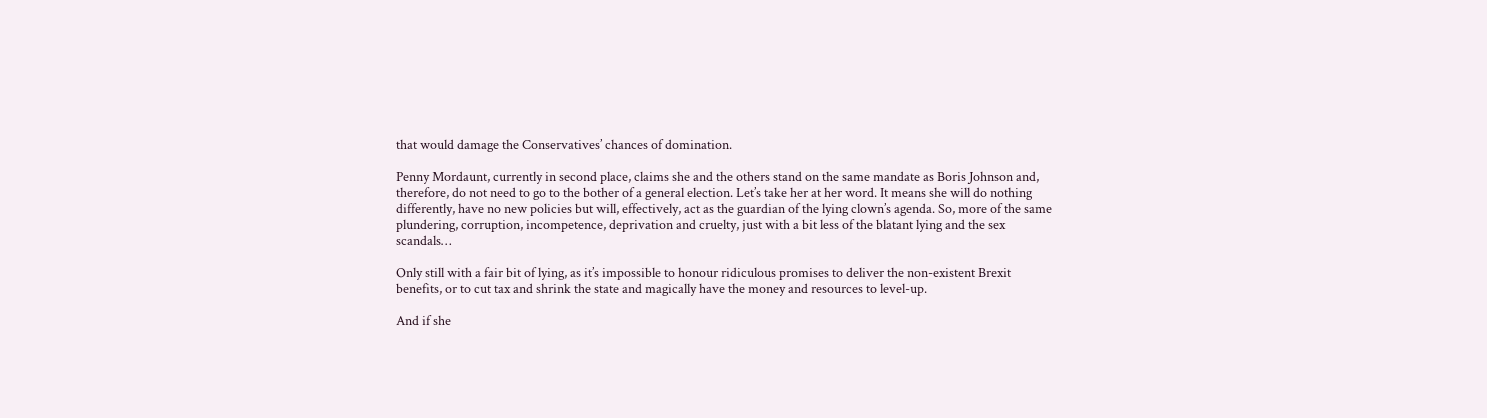that would damage the Conservatives’ chances of domination.

Penny Mordaunt, currently in second place, claims she and the others stand on the same mandate as Boris Johnson and, therefore, do not need to go to the bother of a general election. Let’s take her at her word. It means she will do nothing differently, have no new policies but will, effectively, act as the guardian of the lying clown’s agenda. So, more of the same plundering, corruption, incompetence, deprivation and cruelty, just with a bit less of the blatant lying and the sex scandals…

Only still with a fair bit of lying, as it’s impossible to honour ridiculous promises to deliver the non-existent Brexit benefits, or to cut tax and shrink the state and magically have the money and resources to level-up.

And if she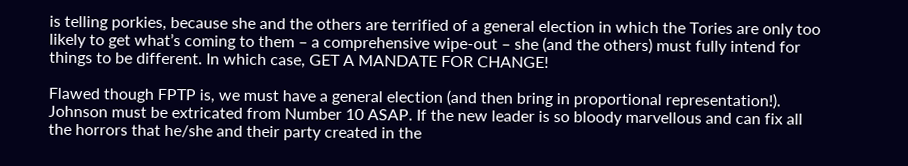is telling porkies, because she and the others are terrified of a general election in which the Tories are only too likely to get what’s coming to them – a comprehensive wipe-out – she (and the others) must fully intend for things to be different. In which case, GET A MANDATE FOR CHANGE!

Flawed though FPTP is, we must have a general election (and then bring in proportional representation!). Johnson must be extricated from Number 10 ASAP. If the new leader is so bloody marvellous and can fix all the horrors that he/she and their party created in the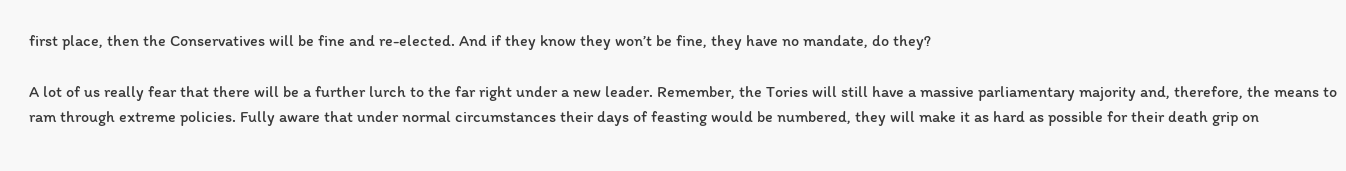first place, then the Conservatives will be fine and re-elected. And if they know they won’t be fine, they have no mandate, do they?

A lot of us really fear that there will be a further lurch to the far right under a new leader. Remember, the Tories will still have a massive parliamentary majority and, therefore, the means to ram through extreme policies. Fully aware that under normal circumstances their days of feasting would be numbered, they will make it as hard as possible for their death grip on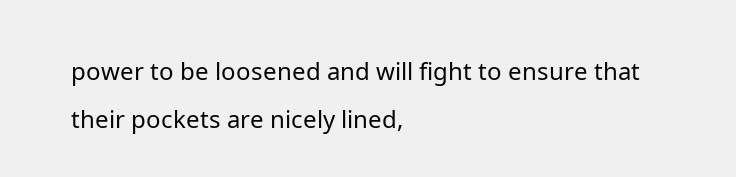power to be loosened and will fight to ensure that their pockets are nicely lined,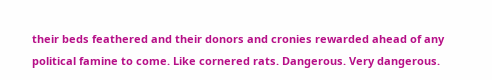their beds feathered and their donors and cronies rewarded ahead of any political famine to come. Like cornered rats. Dangerous. Very dangerous.